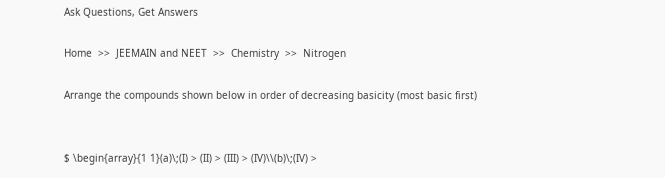Ask Questions, Get Answers

Home  >>  JEEMAIN and NEET  >>  Chemistry  >>  Nitrogen

Arrange the compounds shown below in order of decreasing basicity (most basic first)


$ \begin{array}{1 1}(a)\;(I) > (II) > (III) > (IV)\\(b)\;(IV) >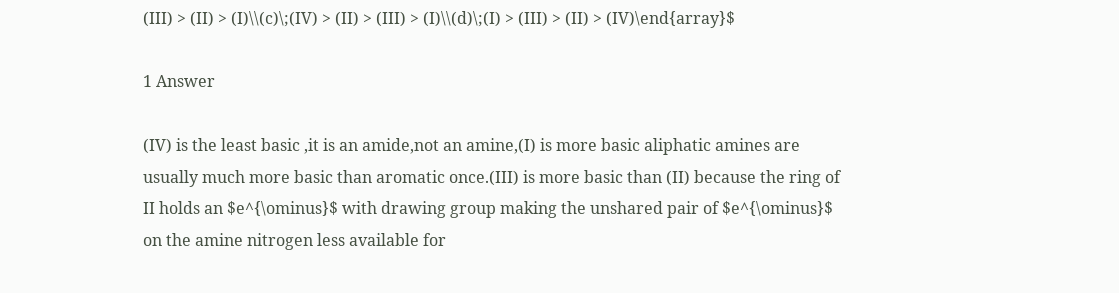(III) > (II) > (I)\\(c)\;(IV) > (II) > (III) > (I)\\(d)\;(I) > (III) > (II) > (IV)\end{array}$

1 Answer

(IV) is the least basic ,it is an amide,not an amine,(I) is more basic aliphatic amines are usually much more basic than aromatic once.(III) is more basic than (II) because the ring of II holds an $e^{\ominus}$ with drawing group making the unshared pair of $e^{\ominus}$ on the amine nitrogen less available for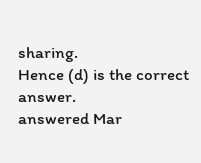sharing.
Hence (d) is the correct answer.
answered Mar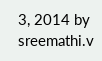3, 2014 by sreemathi.v